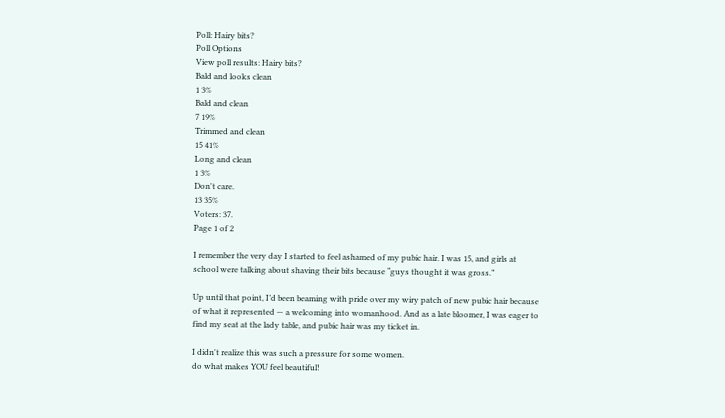Poll: Hairy bits?
Poll Options
View poll results: Hairy bits?
Bald and looks clean
1 3%
Bald and clean
7 19%
Trimmed and clean
15 41%
Long and clean
1 3%
Don't care.
13 35%
Voters: 37.
Page 1 of 2

I remember the very day I started to feel ashamed of my pubic hair. I was 15, and girls at school were talking about shaving their bits because “guys thought it was gross.”

Up until that point, I’d been beaming with pride over my wiry patch of new pubic hair because of what it represented — a welcoming into womanhood. And as a late bloomer, I was eager to find my seat at the lady table, and pubic hair was my ticket in.

I didn't realize this was such a pressure for some women.
do what makes YOU feel beautiful!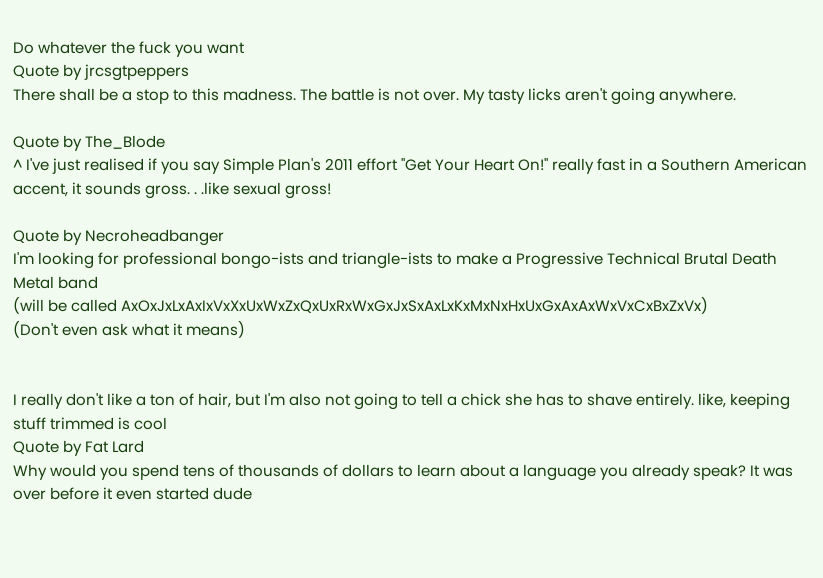Do whatever the fuck you want
Quote by jrcsgtpeppers
There shall be a stop to this madness. The battle is not over. My tasty licks aren't going anywhere.

Quote by The_Blode
^ I've just realised if you say Simple Plan's 2011 effort "Get Your Heart On!" really fast in a Southern American accent, it sounds gross. . .like sexual gross!

Quote by Necroheadbanger
I'm looking for professional bongo-ists and triangle-ists to make a Progressive Technical Brutal Death Metal band
(will be called AxOxJxLxAxIxVxXxUxWxZxQxUxRxWxGxJxSxAxLxKxMxNxHxUxGxAxAxWxVxCxBxZxVx)
(Don't even ask what it means)


I really don't like a ton of hair, but I'm also not going to tell a chick she has to shave entirely. like, keeping stuff trimmed is cool
Quote by Fat Lard
Why would you spend tens of thousands of dollars to learn about a language you already speak? It was over before it even started dude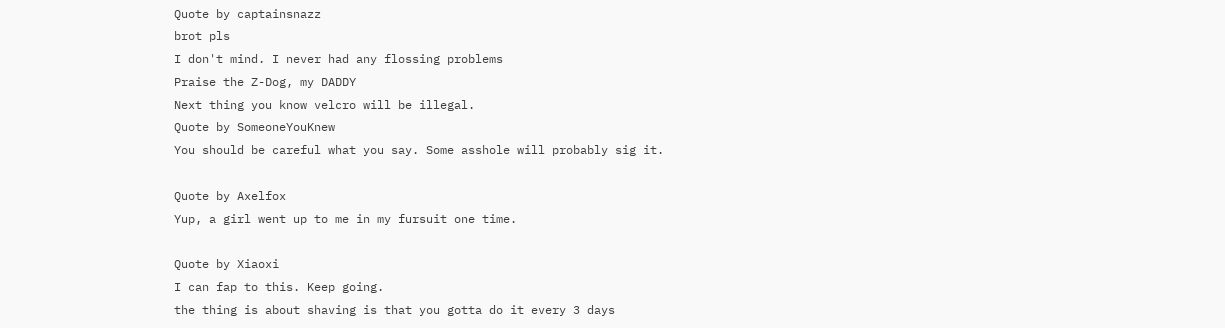Quote by captainsnazz
brot pls
I don't mind. I never had any flossing problems
Praise the Z-Dog, my DADDY
Next thing you know velcro will be illegal.
Quote by SomeoneYouKnew
You should be careful what you say. Some asshole will probably sig it.

Quote by Axelfox
Yup, a girl went up to me in my fursuit one time.

Quote by Xiaoxi
I can fap to this. Keep going.
the thing is about shaving is that you gotta do it every 3 days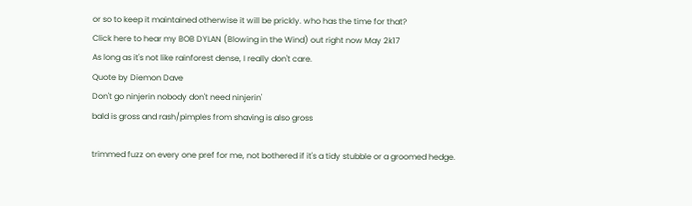or so to keep it maintained otherwise it will be prickly. who has the time for that?
Click here to hear my BOB DYLAN (Blowing in the Wind) out right now May 2k17
As long as it's not like rainforest dense, I really don't care.
Quote by Diemon Dave
Don't go ninjerin nobody don't need ninjerin'
bald is gross and rash/pimples from shaving is also gross

trimmed fuzz on every one pref for me, not bothered if it's a tidy stubble or a groomed hedge.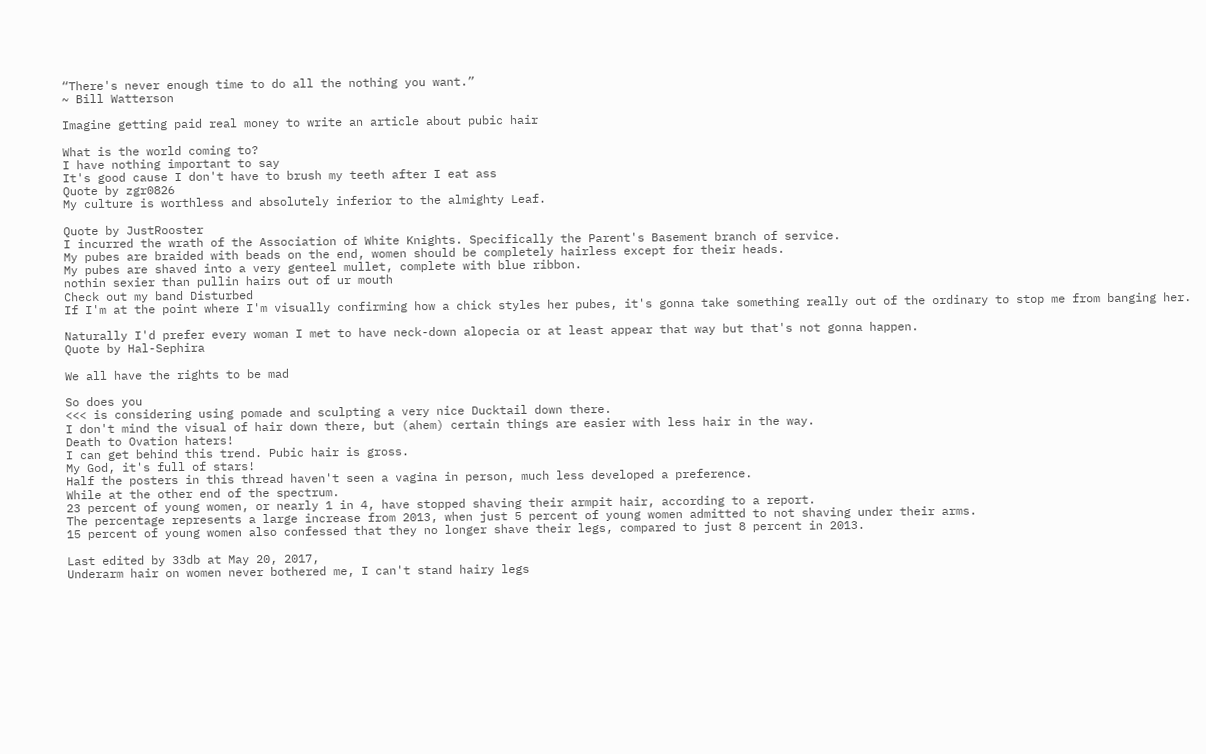“There's never enough time to do all the nothing you want.”
~ Bill Watterson

Imagine getting paid real money to write an article about pubic hair

What is the world coming to?
I have nothing important to say
It's good cause I don't have to brush my teeth after I eat ass
Quote by zgr0826
My culture is worthless and absolutely inferior to the almighty Leaf.

Quote by JustRooster
I incurred the wrath of the Association of White Knights. Specifically the Parent's Basement branch of service.
My pubes are braided with beads on the end, women should be completely hairless except for their heads.
My pubes are shaved into a very genteel mullet, complete with blue ribbon.
nothin sexier than pullin hairs out of ur mouth
Check out my band Disturbed
If I'm at the point where I'm visually confirming how a chick styles her pubes, it's gonna take something really out of the ordinary to stop me from banging her.

Naturally I'd prefer every woman I met to have neck-down alopecia or at least appear that way but that's not gonna happen.
Quote by Hal-Sephira

We all have the rights to be mad

So does you
<<< is considering using pomade and sculpting a very nice Ducktail down there.
I don't mind the visual of hair down there, but (ahem) certain things are easier with less hair in the way.
Death to Ovation haters!
I can get behind this trend. Pubic hair is gross.
My God, it's full of stars!
Half the posters in this thread haven't seen a vagina in person, much less developed a preference.
While at the other end of the spectrum.
23 percent of young women, or nearly 1 in 4, have stopped shaving their armpit hair, according to a report.
The percentage represents a large increase from 2013, when just 5 percent of young women admitted to not shaving under their arms.
15 percent of young women also confessed that they no longer shave their legs, compared to just 8 percent in 2013.

Last edited by 33db at May 20, 2017,
Underarm hair on women never bothered me, I can't stand hairy legs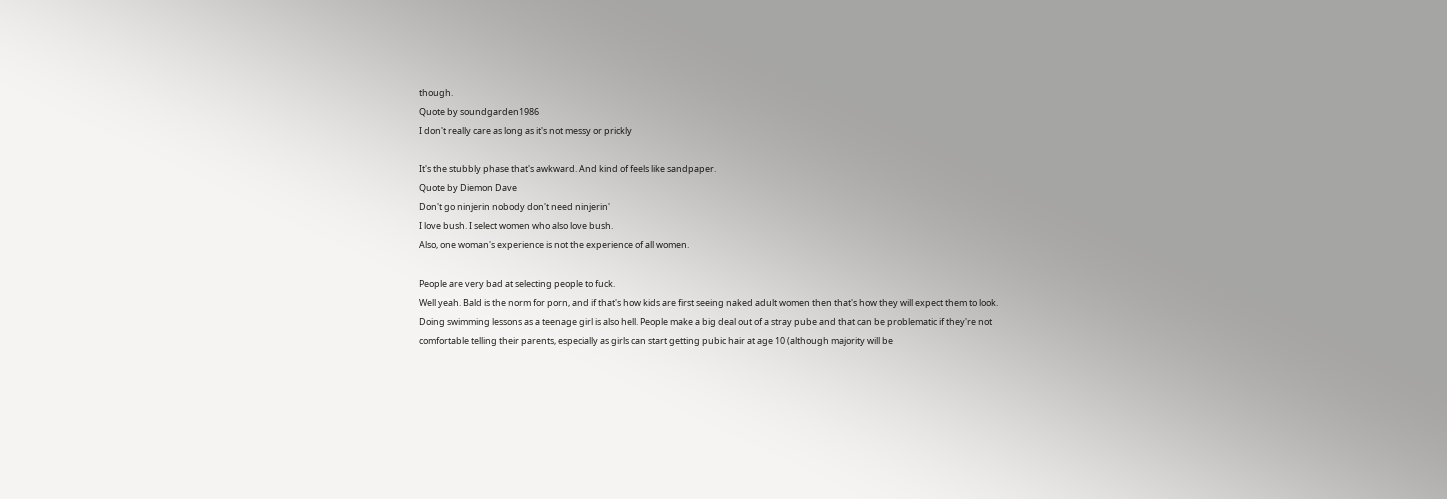though.
Quote by soundgarden1986
I don't really care as long as it's not messy or prickly

It's the stubbly phase that's awkward. And kind of feels like sandpaper.
Quote by Diemon Dave
Don't go ninjerin nobody don't need ninjerin'
I love bush. I select women who also love bush.
Also, one woman's experience is not the experience of all women.

People are very bad at selecting people to fuck.
Well yeah. Bald is the norm for porn, and if that's how kids are first seeing naked adult women then that's how they will expect them to look.
Doing swimming lessons as a teenage girl is also hell. People make a big deal out of a stray pube and that can be problematic if they're not comfortable telling their parents, especially as girls can start getting pubic hair at age 10 (although majority will be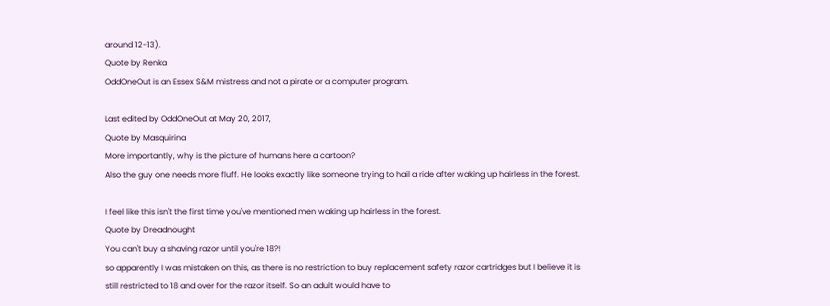around 12-13).
Quote by Renka
OddOneOut is an Essex S&M mistress and not a pirate or a computer program.

Last edited by OddOneOut at May 20, 2017,
Quote by Masquirina
More importantly, why is the picture of humans here a cartoon?
Also the guy one needs more fluff. He looks exactly like someone trying to hail a ride after waking up hairless in the forest.

I feel like this isn't the first time you've mentioned men waking up hairless in the forest.
Quote by Dreadnought
You can't buy a shaving razor until you're 18?!
so apparently I was mistaken on this, as there is no restriction to buy replacement safety razor cartridges but I believe it is still restricted to 18 and over for the razor itself. So an adult would have to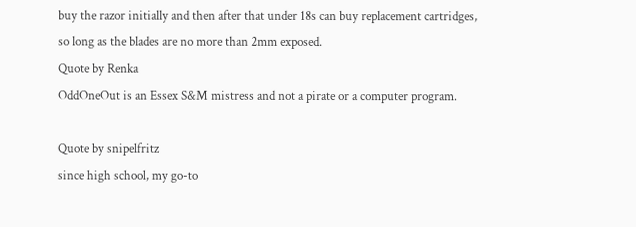buy the razor initially and then after that under 18s can buy replacement cartridges, so long as the blades are no more than 2mm exposed.
Quote by Renka
OddOneOut is an Essex S&M mistress and not a pirate or a computer program.

Quote by snipelfritz
since high school, my go-to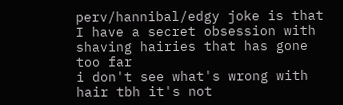perv/hannibal/edgy joke is that I have a secret obsession with shaving hairies that has gone too far
i don't see what's wrong with hair tbh it's not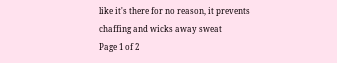like it's there for no reason, it prevents chaffing and wicks away sweat
Page 1 of 2